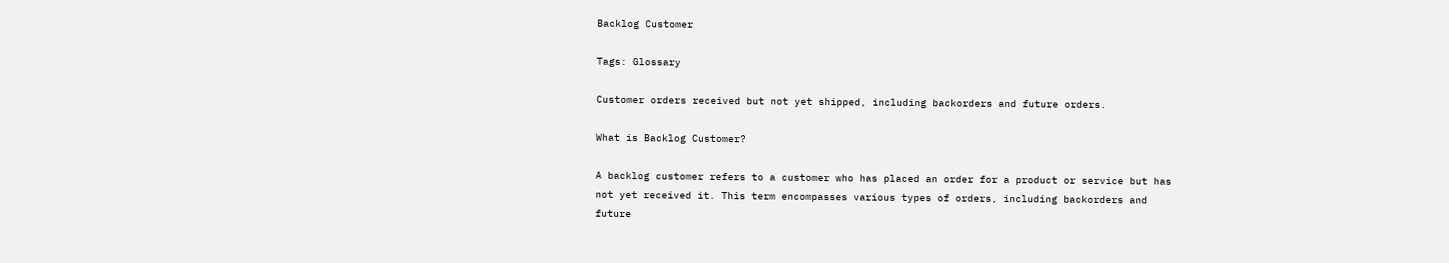Backlog Customer

Tags: Glossary

Customer orders received but not yet shipped, including backorders and future orders.

What is Backlog Customer?

A backlog customer refers to a customer who has placed an order for a product or service but has not yet received it. This term encompasses various types of orders, including backorders and future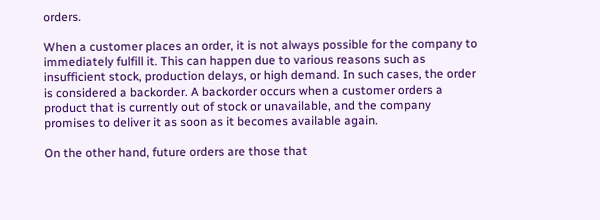orders.

When a customer places an order, it is not always possible for the company to immediately fulfill it. This can happen due to various reasons such as insufficient stock, production delays, or high demand. In such cases, the order is considered a backorder. A backorder occurs when a customer orders a product that is currently out of stock or unavailable, and the company promises to deliver it as soon as it becomes available again.

On the other hand, future orders are those that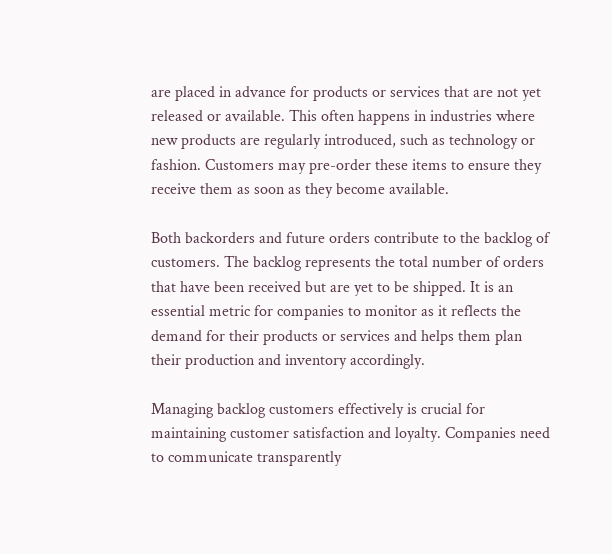are placed in advance for products or services that are not yet released or available. This often happens in industries where new products are regularly introduced, such as technology or fashion. Customers may pre-order these items to ensure they receive them as soon as they become available.

Both backorders and future orders contribute to the backlog of customers. The backlog represents the total number of orders that have been received but are yet to be shipped. It is an essential metric for companies to monitor as it reflects the demand for their products or services and helps them plan their production and inventory accordingly.

Managing backlog customers effectively is crucial for maintaining customer satisfaction and loyalty. Companies need to communicate transparently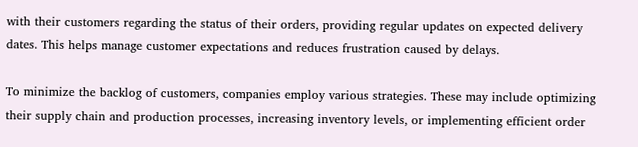with their customers regarding the status of their orders, providing regular updates on expected delivery dates. This helps manage customer expectations and reduces frustration caused by delays.

To minimize the backlog of customers, companies employ various strategies. These may include optimizing their supply chain and production processes, increasing inventory levels, or implementing efficient order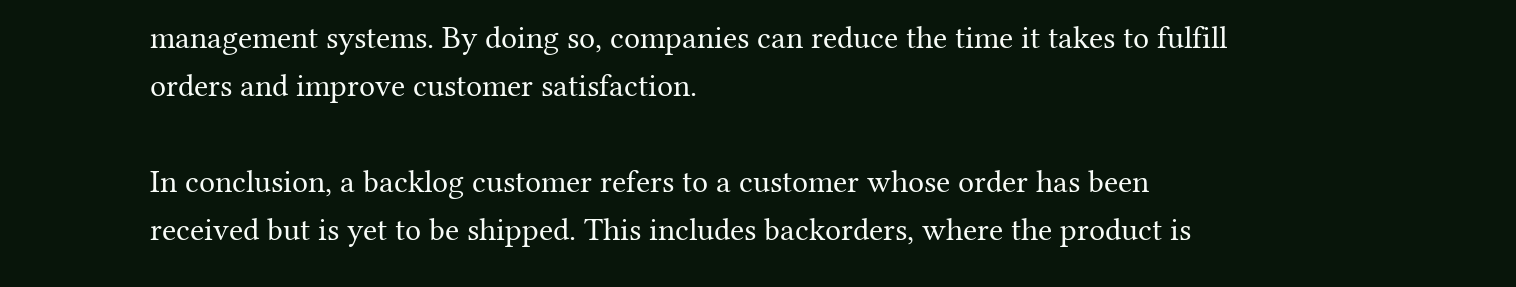management systems. By doing so, companies can reduce the time it takes to fulfill orders and improve customer satisfaction.

In conclusion, a backlog customer refers to a customer whose order has been received but is yet to be shipped. This includes backorders, where the product is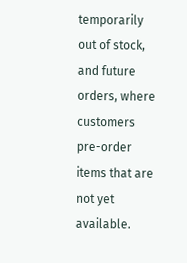temporarily out of stock, and future orders, where customers pre-order items that are not yet available.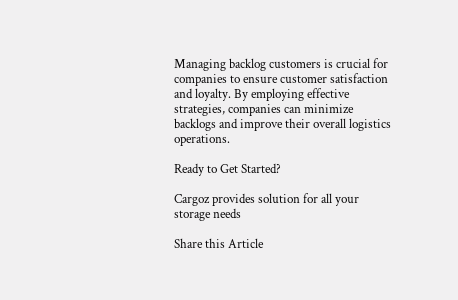Managing backlog customers is crucial for companies to ensure customer satisfaction and loyalty. By employing effective strategies, companies can minimize backlogs and improve their overall logistics operations.

Ready to Get Started?

Cargoz provides solution for all your storage needs

Share this Article